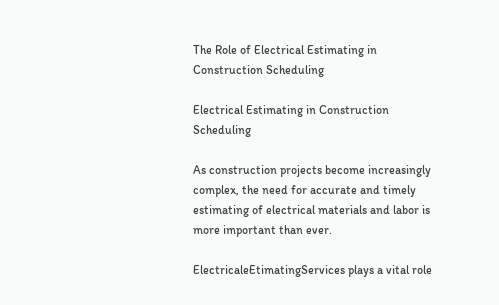The Role of Electrical Estimating in Construction Scheduling

Electrical Estimating in Construction Scheduling

As construction projects become increasingly complex, the need for accurate and timely estimating of electrical materials and labor is more important than ever.

ElectricaleEtimatingServices plays a vital role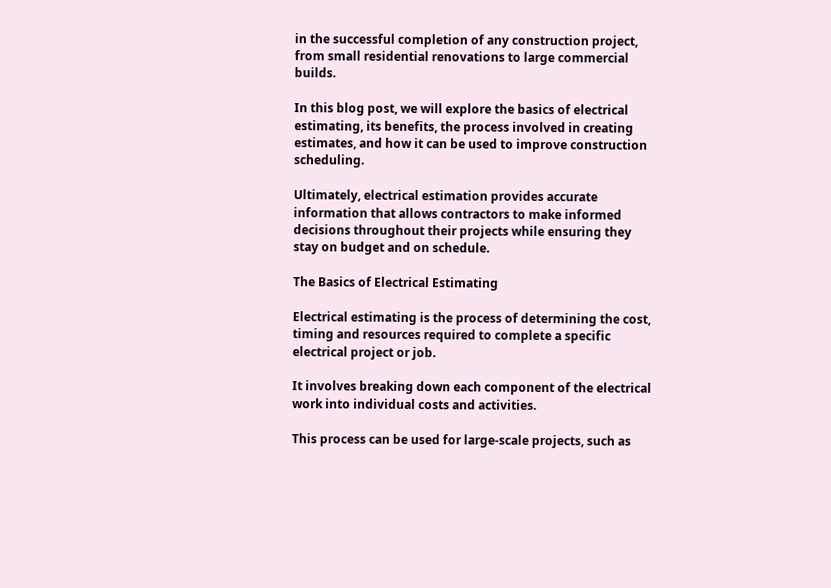in the successful completion of any construction project, from small residential renovations to large commercial builds.

In this blog post, we will explore the basics of electrical estimating, its benefits, the process involved in creating estimates, and how it can be used to improve construction scheduling.

Ultimately, electrical estimation provides accurate information that allows contractors to make informed decisions throughout their projects while ensuring they stay on budget and on schedule.

The Basics of Electrical Estimating

Electrical estimating is the process of determining the cost, timing and resources required to complete a specific electrical project or job.

It involves breaking down each component of the electrical work into individual costs and activities.

This process can be used for large-scale projects, such as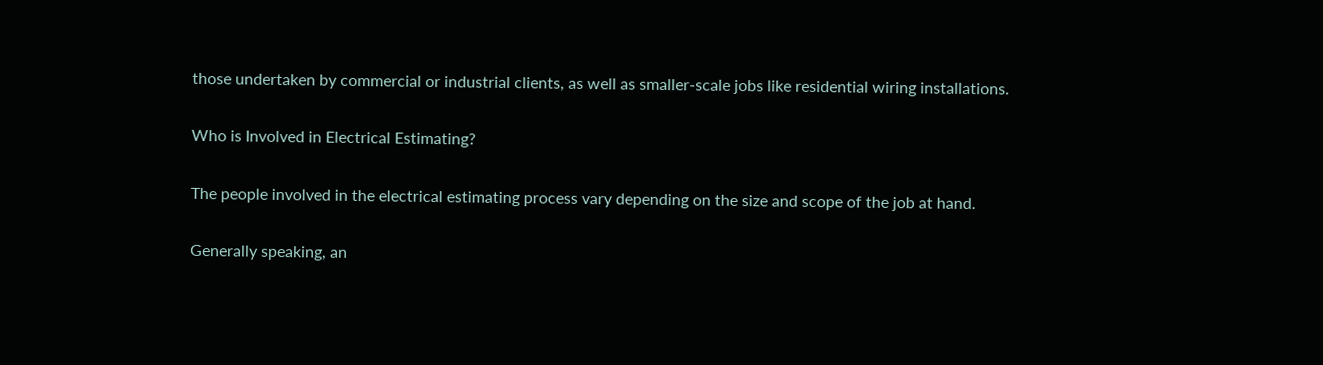those undertaken by commercial or industrial clients, as well as smaller-scale jobs like residential wiring installations.

Who is Involved in Electrical Estimating?

The people involved in the electrical estimating process vary depending on the size and scope of the job at hand.

Generally speaking, an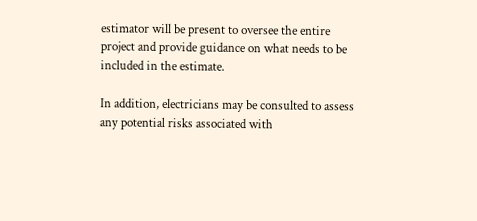estimator will be present to oversee the entire project and provide guidance on what needs to be included in the estimate.

In addition, electricians may be consulted to assess any potential risks associated with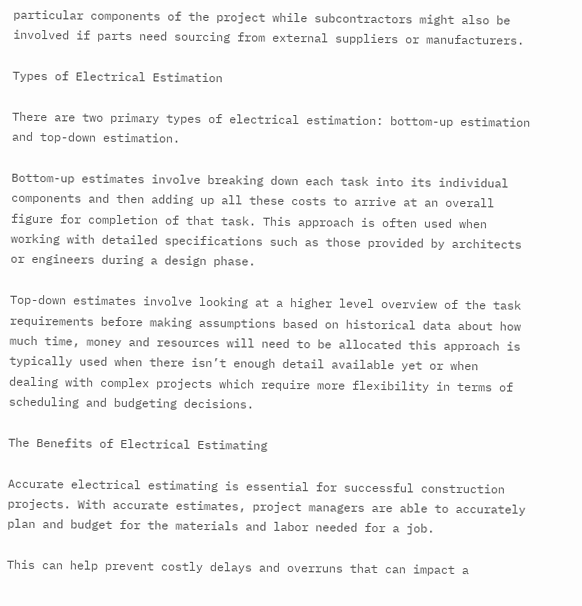particular components of the project while subcontractors might also be involved if parts need sourcing from external suppliers or manufacturers.

Types of Electrical Estimation

There are two primary types of electrical estimation: bottom-up estimation and top-down estimation.

Bottom-up estimates involve breaking down each task into its individual components and then adding up all these costs to arrive at an overall figure for completion of that task. This approach is often used when working with detailed specifications such as those provided by architects or engineers during a design phase.

Top-down estimates involve looking at a higher level overview of the task requirements before making assumptions based on historical data about how much time, money and resources will need to be allocated this approach is typically used when there isn’t enough detail available yet or when dealing with complex projects which require more flexibility in terms of scheduling and budgeting decisions.

The Benefits of Electrical Estimating

Accurate electrical estimating is essential for successful construction projects. With accurate estimates, project managers are able to accurately plan and budget for the materials and labor needed for a job.

This can help prevent costly delays and overruns that can impact a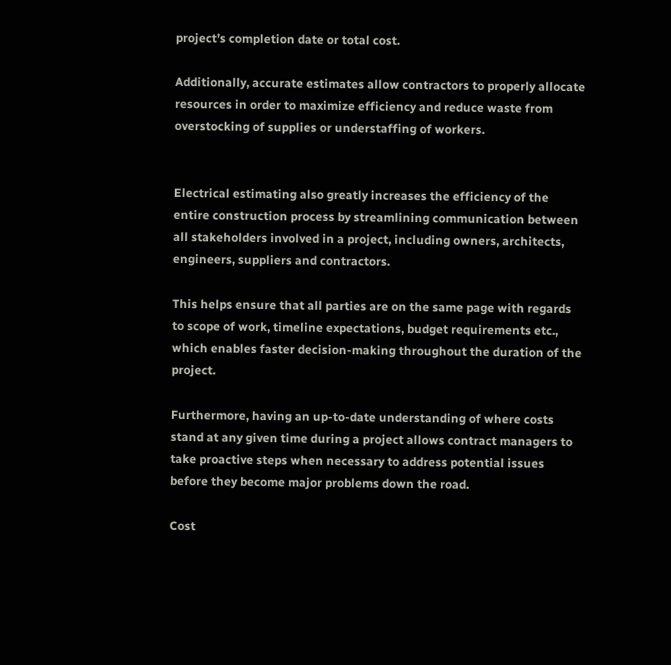project’s completion date or total cost.

Additionally, accurate estimates allow contractors to properly allocate resources in order to maximize efficiency and reduce waste from overstocking of supplies or understaffing of workers.


Electrical estimating also greatly increases the efficiency of the entire construction process by streamlining communication between all stakeholders involved in a project, including owners, architects, engineers, suppliers and contractors.

This helps ensure that all parties are on the same page with regards to scope of work, timeline expectations, budget requirements etc., which enables faster decision-making throughout the duration of the project.

Furthermore, having an up-to-date understanding of where costs stand at any given time during a project allows contract managers to take proactive steps when necessary to address potential issues before they become major problems down the road.

Cost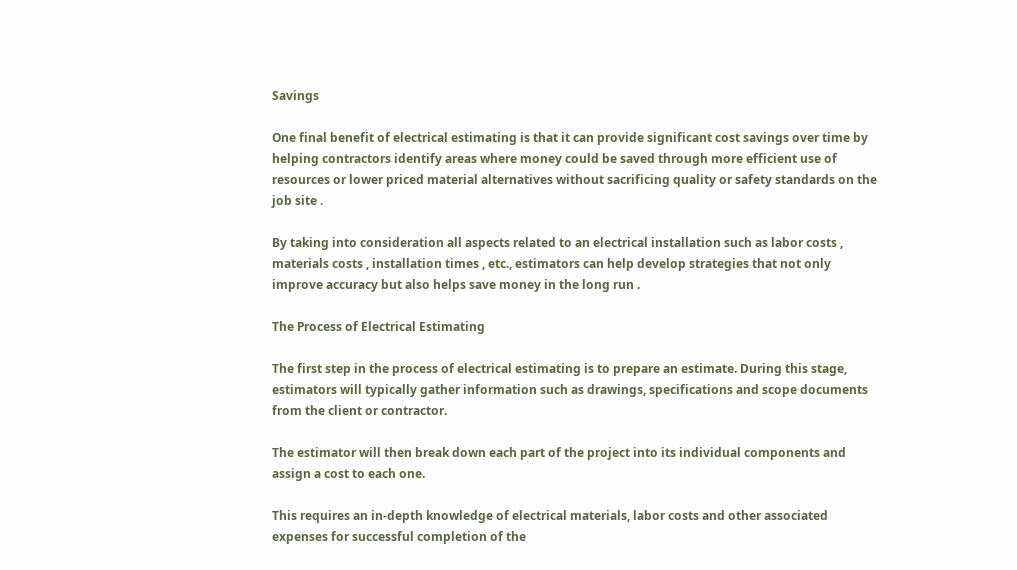Savings

One final benefit of electrical estimating is that it can provide significant cost savings over time by helping contractors identify areas where money could be saved through more efficient use of resources or lower priced material alternatives without sacrificing quality or safety standards on the job site .

By taking into consideration all aspects related to an electrical installation such as labor costs , materials costs , installation times , etc., estimators can help develop strategies that not only improve accuracy but also helps save money in the long run .

The Process of Electrical Estimating

The first step in the process of electrical estimating is to prepare an estimate. During this stage, estimators will typically gather information such as drawings, specifications and scope documents from the client or contractor.

The estimator will then break down each part of the project into its individual components and assign a cost to each one.

This requires an in-depth knowledge of electrical materials, labor costs and other associated expenses for successful completion of the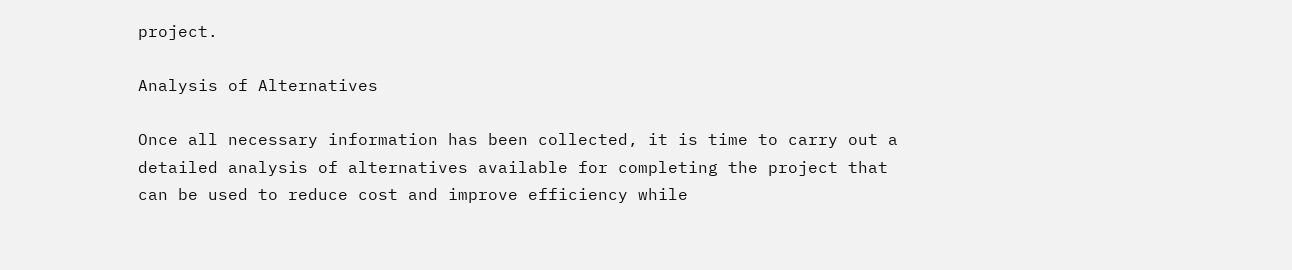project.

Analysis of Alternatives

Once all necessary information has been collected, it is time to carry out a detailed analysis of alternatives available for completing the project that can be used to reduce cost and improve efficiency while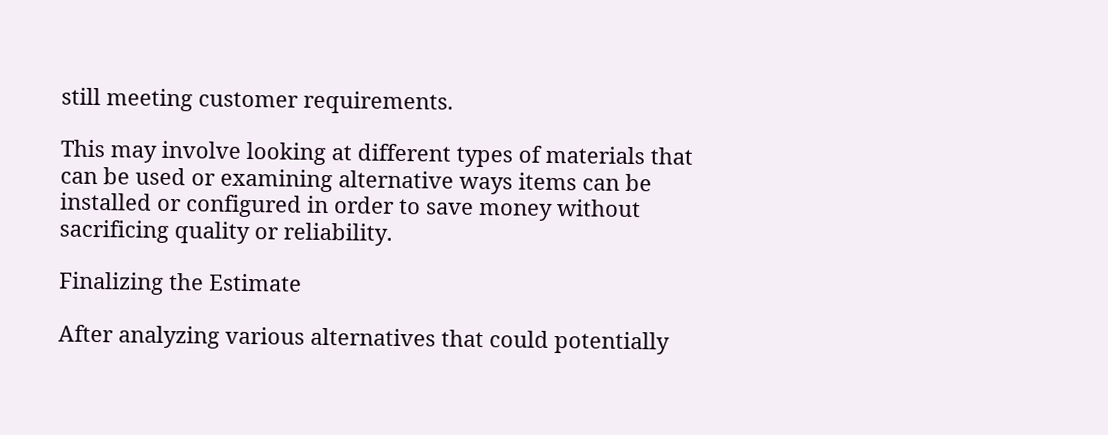still meeting customer requirements.

This may involve looking at different types of materials that can be used or examining alternative ways items can be installed or configured in order to save money without sacrificing quality or reliability.

Finalizing the Estimate

After analyzing various alternatives that could potentially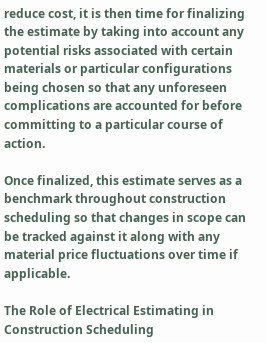reduce cost, it is then time for finalizing the estimate by taking into account any potential risks associated with certain materials or particular configurations being chosen so that any unforeseen complications are accounted for before committing to a particular course of action.

Once finalized, this estimate serves as a benchmark throughout construction scheduling so that changes in scope can be tracked against it along with any material price fluctuations over time if applicable.

The Role of Electrical Estimating in Construction Scheduling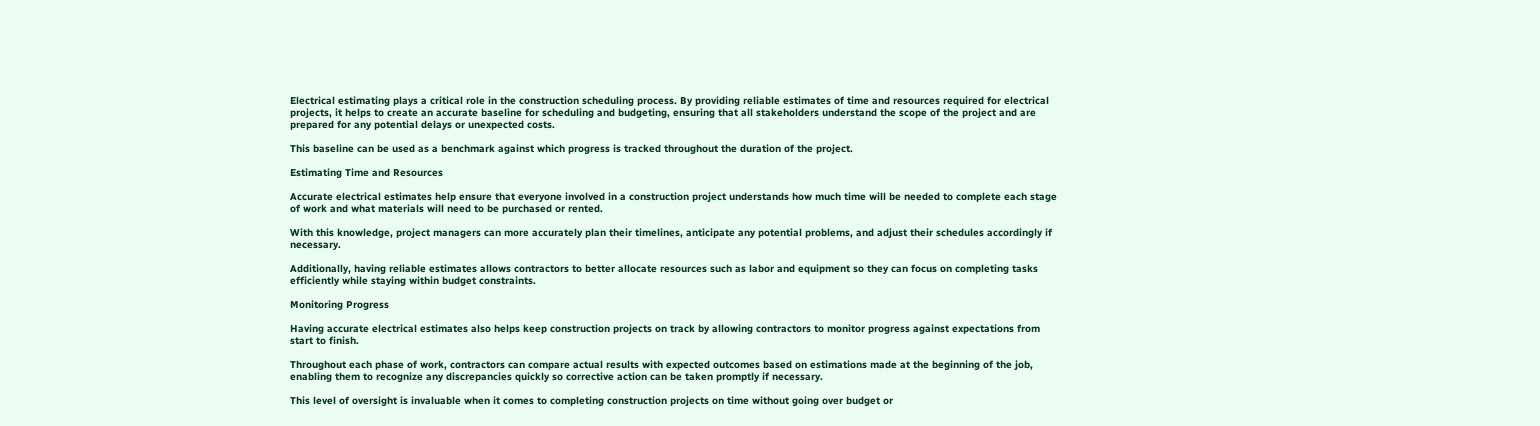Electrical estimating plays a critical role in the construction scheduling process. By providing reliable estimates of time and resources required for electrical projects, it helps to create an accurate baseline for scheduling and budgeting, ensuring that all stakeholders understand the scope of the project and are prepared for any potential delays or unexpected costs.

This baseline can be used as a benchmark against which progress is tracked throughout the duration of the project.

Estimating Time and Resources

Accurate electrical estimates help ensure that everyone involved in a construction project understands how much time will be needed to complete each stage of work and what materials will need to be purchased or rented.

With this knowledge, project managers can more accurately plan their timelines, anticipate any potential problems, and adjust their schedules accordingly if necessary.

Additionally, having reliable estimates allows contractors to better allocate resources such as labor and equipment so they can focus on completing tasks efficiently while staying within budget constraints.

Monitoring Progress

Having accurate electrical estimates also helps keep construction projects on track by allowing contractors to monitor progress against expectations from start to finish.

Throughout each phase of work, contractors can compare actual results with expected outcomes based on estimations made at the beginning of the job, enabling them to recognize any discrepancies quickly so corrective action can be taken promptly if necessary.

This level of oversight is invaluable when it comes to completing construction projects on time without going over budget or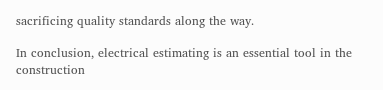sacrificing quality standards along the way.

In conclusion, electrical estimating is an essential tool in the construction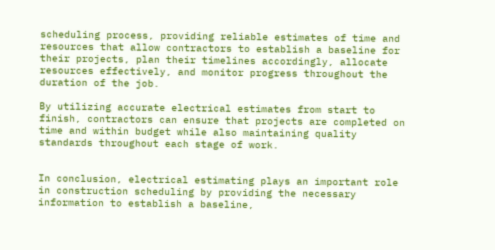scheduling process, providing reliable estimates of time and resources that allow contractors to establish a baseline for their projects, plan their timelines accordingly, allocate resources effectively, and monitor progress throughout the duration of the job.

By utilizing accurate electrical estimates from start to finish, contractors can ensure that projects are completed on time and within budget while also maintaining quality standards throughout each stage of work.


In conclusion, electrical estimating plays an important role in construction scheduling by providing the necessary information to establish a baseline,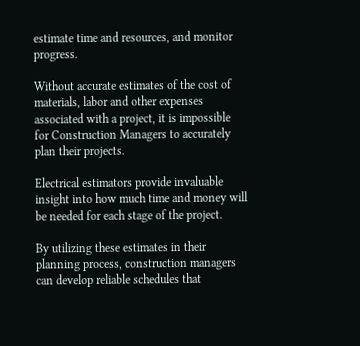estimate time and resources, and monitor progress.

Without accurate estimates of the cost of materials, labor and other expenses associated with a project, it is impossible for Construction Managers to accurately plan their projects.

Electrical estimators provide invaluable insight into how much time and money will be needed for each stage of the project.

By utilizing these estimates in their planning process, construction managers can develop reliable schedules that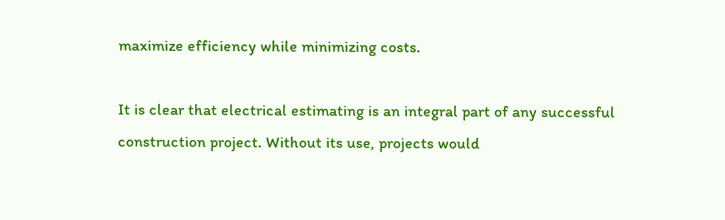maximize efficiency while minimizing costs.

It is clear that electrical estimating is an integral part of any successful construction project. Without its use, projects would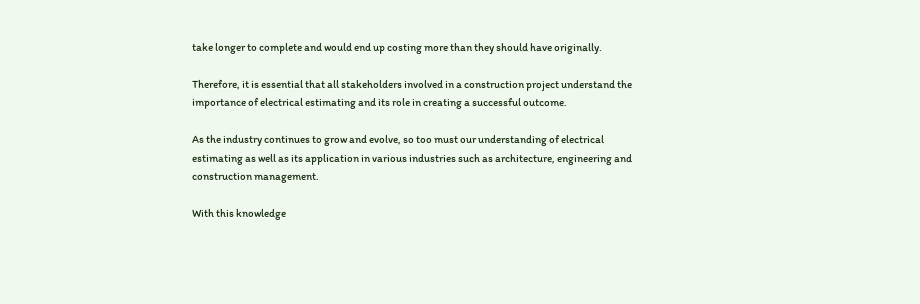take longer to complete and would end up costing more than they should have originally.

Therefore, it is essential that all stakeholders involved in a construction project understand the importance of electrical estimating and its role in creating a successful outcome.

As the industry continues to grow and evolve, so too must our understanding of electrical estimating as well as its application in various industries such as architecture, engineering and construction management.

With this knowledge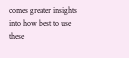comes greater insights into how best to use these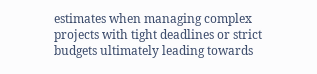estimates when managing complex projects with tight deadlines or strict budgets ultimately leading towards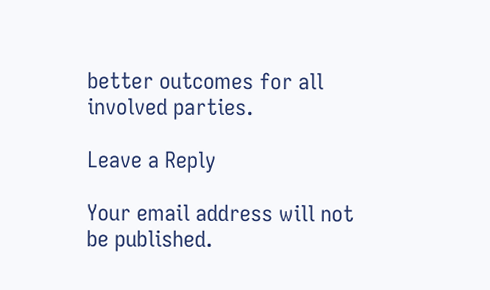better outcomes for all involved parties.

Leave a Reply

Your email address will not be published.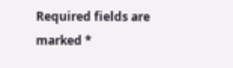Required fields are marked *